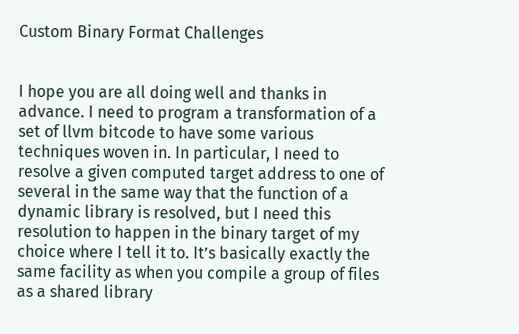Custom Binary Format Challenges


I hope you are all doing well and thanks in advance. I need to program a transformation of a set of llvm bitcode to have some various techniques woven in. In particular, I need to resolve a given computed target address to one of several in the same way that the function of a dynamic library is resolved, but I need this resolution to happen in the binary target of my choice where I tell it to. It’s basically exactly the same facility as when you compile a group of files as a shared library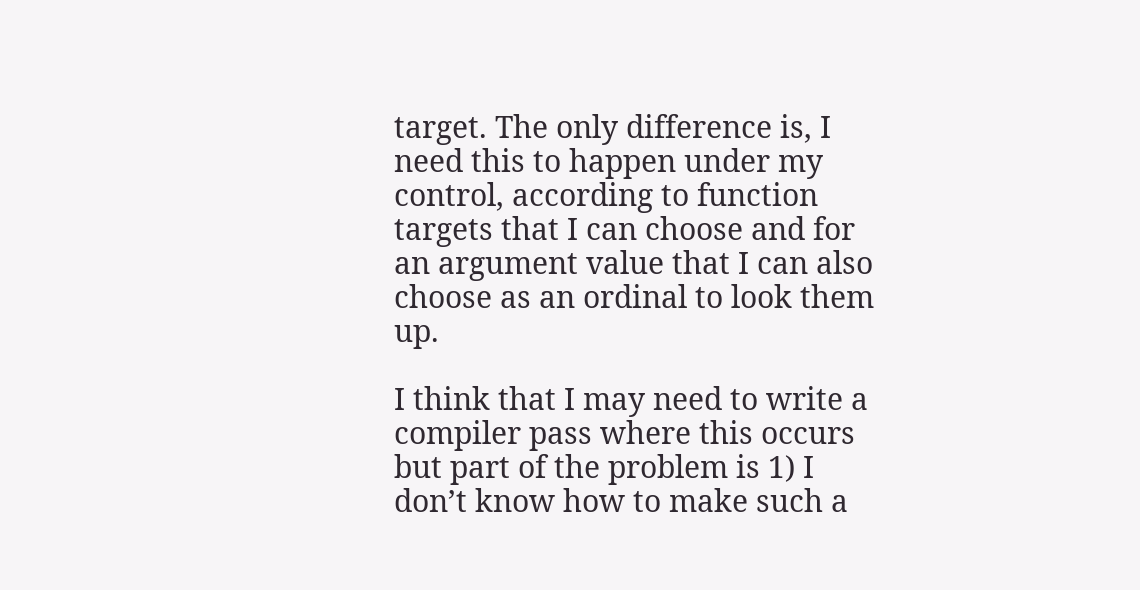target. The only difference is, I need this to happen under my control, according to function targets that I can choose and for an argument value that I can also choose as an ordinal to look them up.

I think that I may need to write a compiler pass where this occurs but part of the problem is 1) I don’t know how to make such a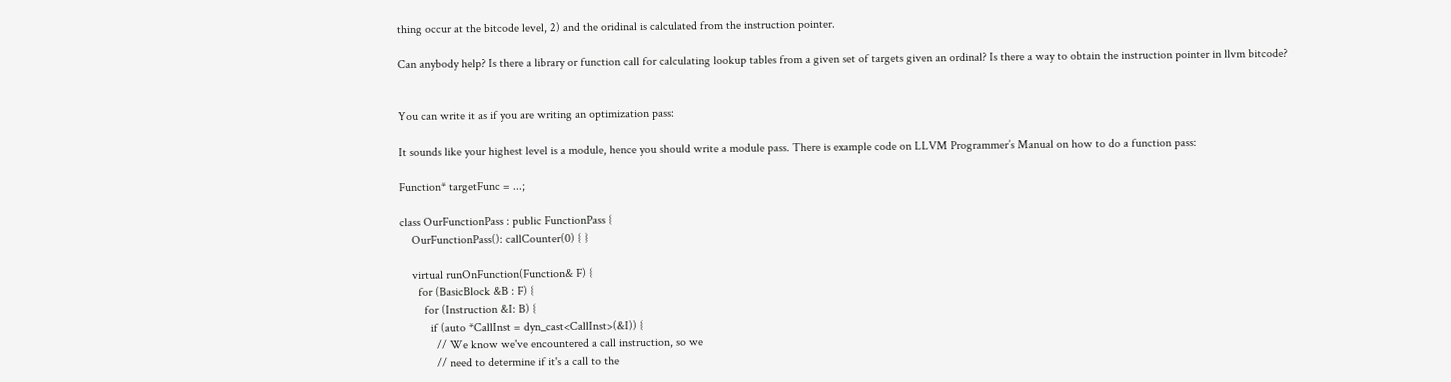thing occur at the bitcode level, 2) and the oridinal is calculated from the instruction pointer.

Can anybody help? Is there a library or function call for calculating lookup tables from a given set of targets given an ordinal? Is there a way to obtain the instruction pointer in llvm bitcode?


You can write it as if you are writing an optimization pass:

It sounds like your highest level is a module, hence you should write a module pass. There is example code on LLVM Programmer’s Manual on how to do a function pass:

Function* targetFunc = ...;

class OurFunctionPass : public FunctionPass {
    OurFunctionPass(): callCounter(0) { }

    virtual runOnFunction(Function& F) {
      for (BasicBlock &B : F) {
        for (Instruction &I: B) {
          if (auto *CallInst = dyn_cast<CallInst>(&I)) {
            // We know we've encountered a call instruction, so we
            // need to determine if it's a call to the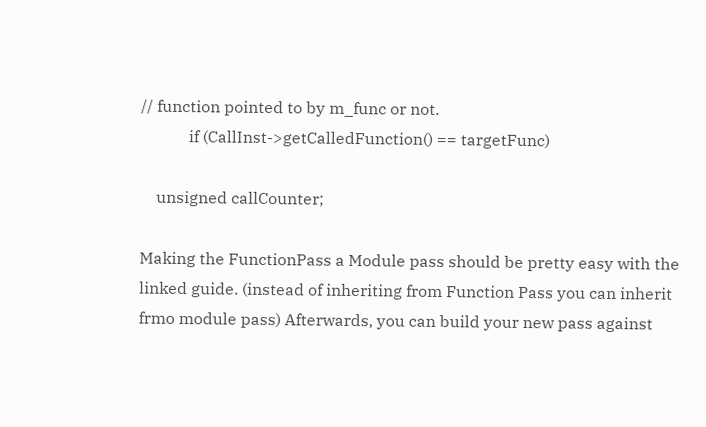// function pointed to by m_func or not.
            if (CallInst->getCalledFunction() == targetFunc)

    unsigned callCounter;

Making the FunctionPass a Module pass should be pretty easy with the linked guide. (instead of inheriting from Function Pass you can inherit frmo module pass) Afterwards, you can build your new pass against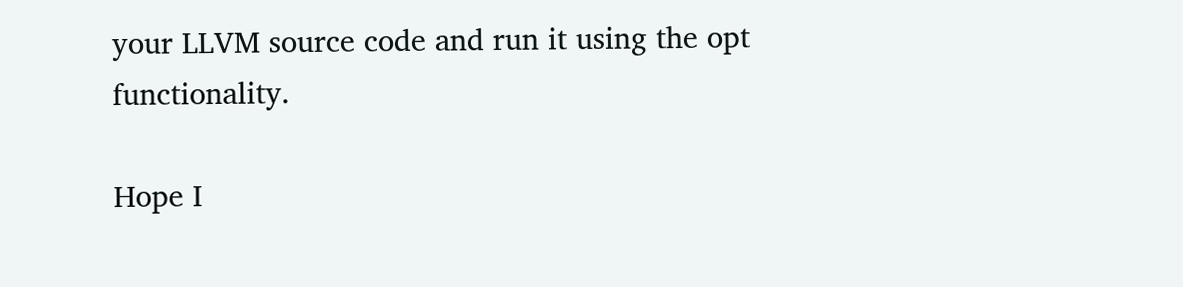your LLVM source code and run it using the opt functionality.

Hope I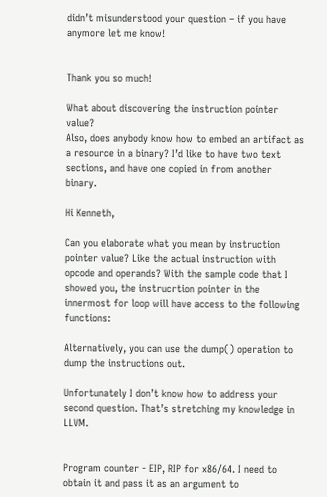didn’t misunderstood your question – if you have anymore let me know!


Thank you so much!

What about discovering the instruction pointer value?
Also, does anybody know how to embed an artifact as a resource in a binary? I’d like to have two text sections, and have one copied in from another binary.

Hi Kenneth,

Can you elaborate what you mean by instruction pointer value? Like the actual instruction with opcode and operands? With the sample code that I showed you, the instrucrtion pointer in the innermost for loop will have access to the following functions:

Alternatively, you can use the dump() operation to dump the instructions out.

Unfortunately I don’t know how to address your second question. That’s stretching my knowledge in LLVM.


Program counter - EIP, RIP for x86/64. I need to obtain it and pass it as an argument to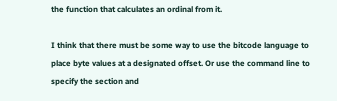the function that calculates an ordinal from it.

I think that there must be some way to use the bitcode language to place byte values at a designated offset. Or use the command line to specify the section and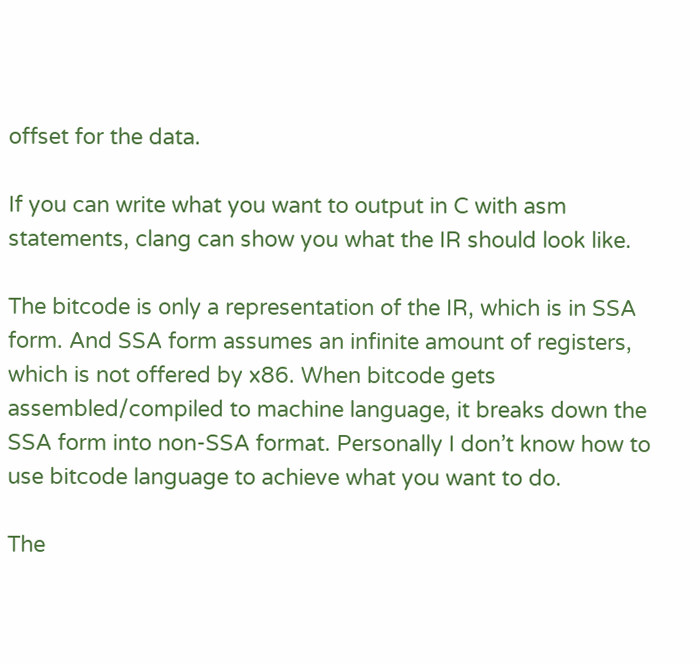offset for the data.

If you can write what you want to output in C with asm statements, clang can show you what the IR should look like.

The bitcode is only a representation of the IR, which is in SSA form. And SSA form assumes an infinite amount of registers, which is not offered by x86. When bitcode gets assembled/compiled to machine language, it breaks down the SSA form into non-SSA format. Personally I don’t know how to use bitcode language to achieve what you want to do.

The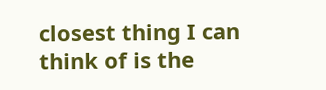closest thing I can think of is the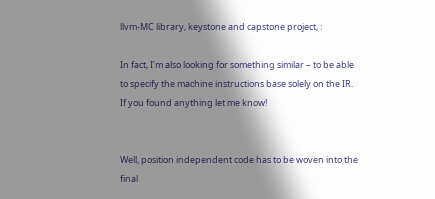llvm-MC library, keystone and capstone project, :

In fact, I’m also looking for something similar – to be able to specify the machine instructions base solely on the IR. If you found anything let me know!


Well, position independent code has to be woven into the final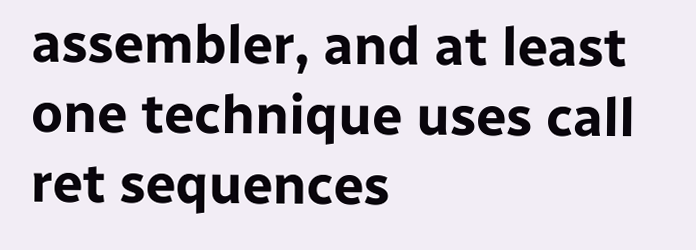assembler, and at least one technique uses call ret sequences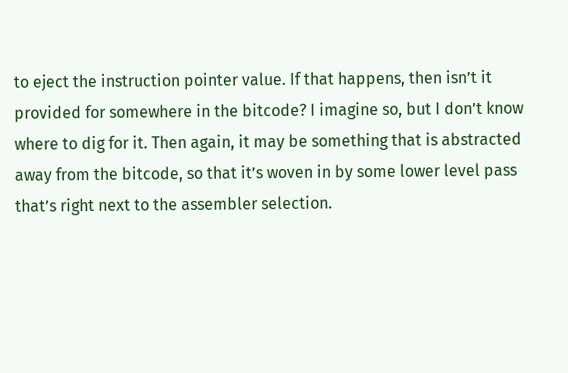to eject the instruction pointer value. If that happens, then isn’t it provided for somewhere in the bitcode? I imagine so, but I don’t know where to dig for it. Then again, it may be something that is abstracted away from the bitcode, so that it’s woven in by some lower level pass that’s right next to the assembler selection.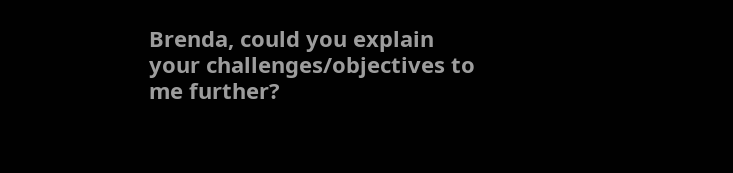Brenda, could you explain your challenges/objectives to me further?